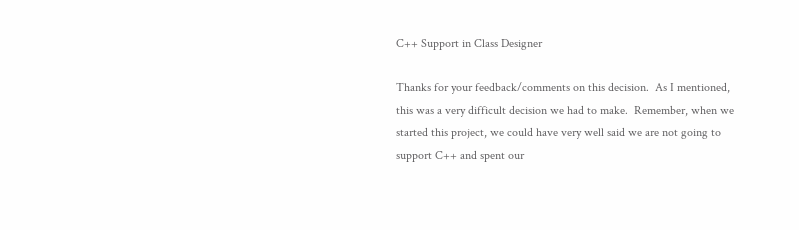C++ Support in Class Designer

Thanks for your feedback/comments on this decision.  As I mentioned, this was a very difficult decision we had to make.  Remember, when we started this project, we could have very well said we are not going to support C++ and spent our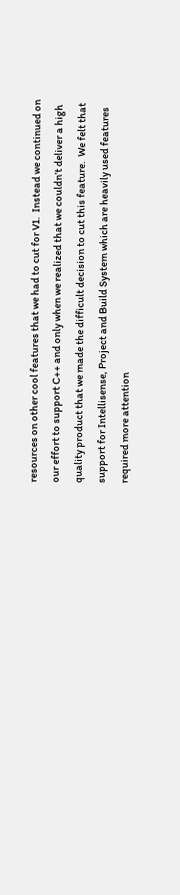resources on other cool features that we had to cut for V1.  Instead we continued on our effort to support C++ and only when we realized that we couldn’t deliver a high quality product that we made the difficult decision to cut this feature.  We felt that support for Intellisense, Project and Build System which are heavily used features required more attention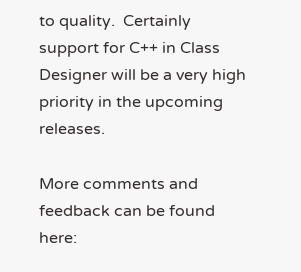to quality.  Certainly support for C++ in Class Designer will be a very high priority in the upcoming releases.

More comments and feedback can be found here: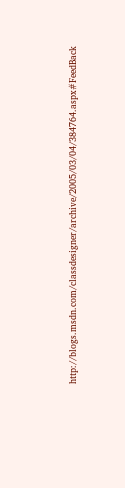http://blogs.msdn.com/classdesigner/archive/2005/03/04/384764.aspx#FeedBack